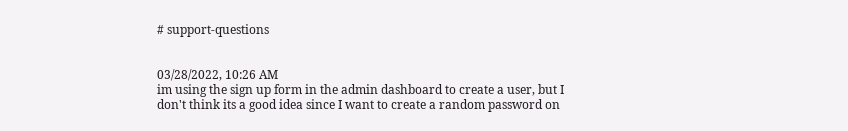# support-questions


03/28/2022, 10:26 AM
im using the sign up form in the admin dashboard to create a user, but I don't think its a good idea since I want to create a random password on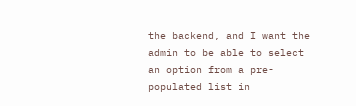the backend, and I want the admin to be able to select an option from a pre-populated list in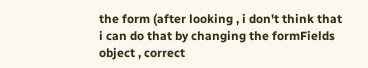the form (after looking , i don't think that i can do that by changing the formFields object , correct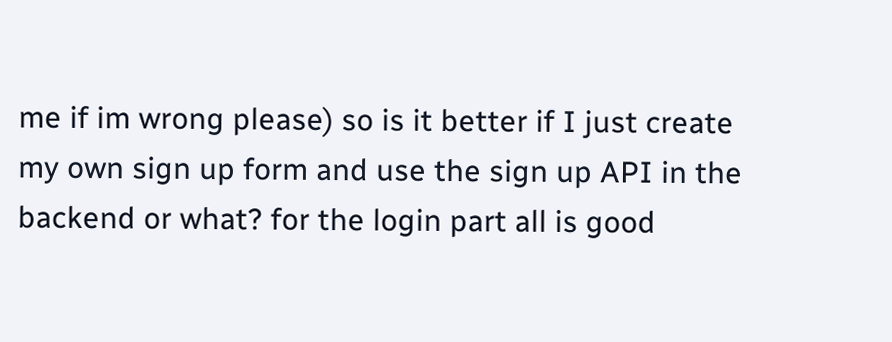me if im wrong please) so is it better if I just create my own sign up form and use the sign up API in the backend or what? for the login part all is good